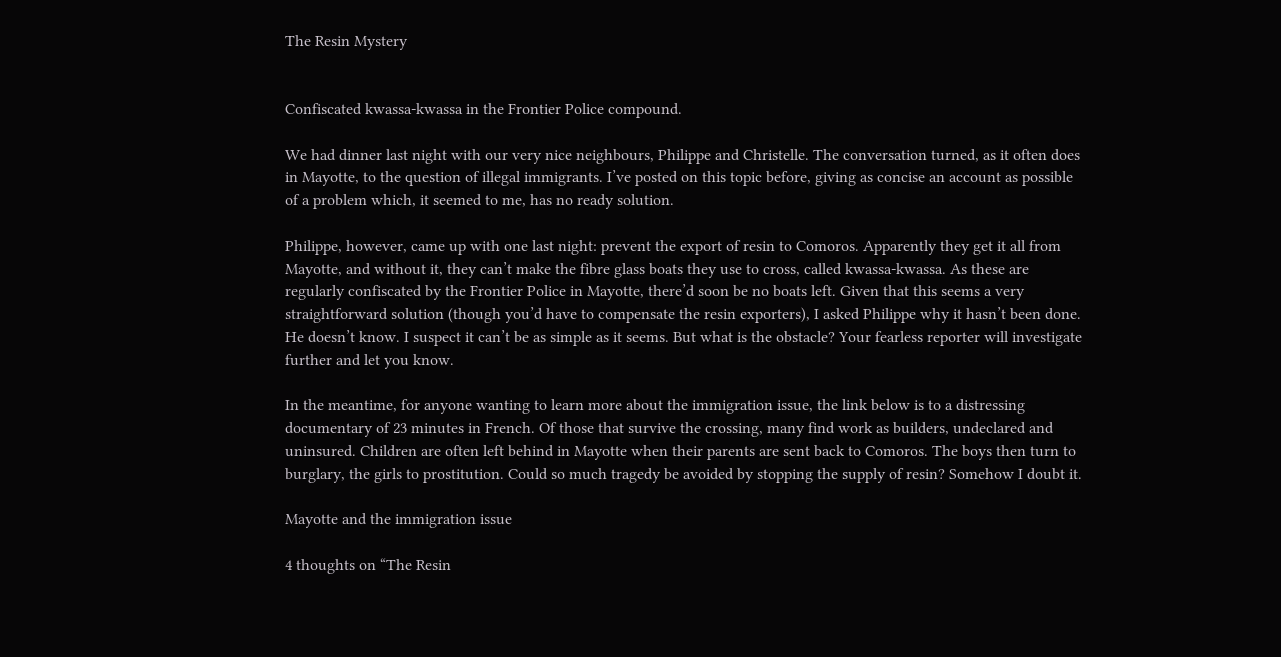The Resin Mystery


Confiscated kwassa-kwassa in the Frontier Police compound.

We had dinner last night with our very nice neighbours, Philippe and Christelle. The conversation turned, as it often does in Mayotte, to the question of illegal immigrants. I’ve posted on this topic before, giving as concise an account as possible of a problem which, it seemed to me, has no ready solution.

Philippe, however, came up with one last night: prevent the export of resin to Comoros. Apparently they get it all from Mayotte, and without it, they can’t make the fibre glass boats they use to cross, called kwassa-kwassa. As these are regularly confiscated by the Frontier Police in Mayotte, there’d soon be no boats left. Given that this seems a very straightforward solution (though you’d have to compensate the resin exporters), I asked Philippe why it hasn’t been done. He doesn’t know. I suspect it can’t be as simple as it seems. But what is the obstacle? Your fearless reporter will investigate further and let you know.

In the meantime, for anyone wanting to learn more about the immigration issue, the link below is to a distressing documentary of 23 minutes in French. Of those that survive the crossing, many find work as builders, undeclared and uninsured. Children are often left behind in Mayotte when their parents are sent back to Comoros. The boys then turn to burglary, the girls to prostitution. Could so much tragedy be avoided by stopping the supply of resin? Somehow I doubt it.

Mayotte and the immigration issue

4 thoughts on “The Resin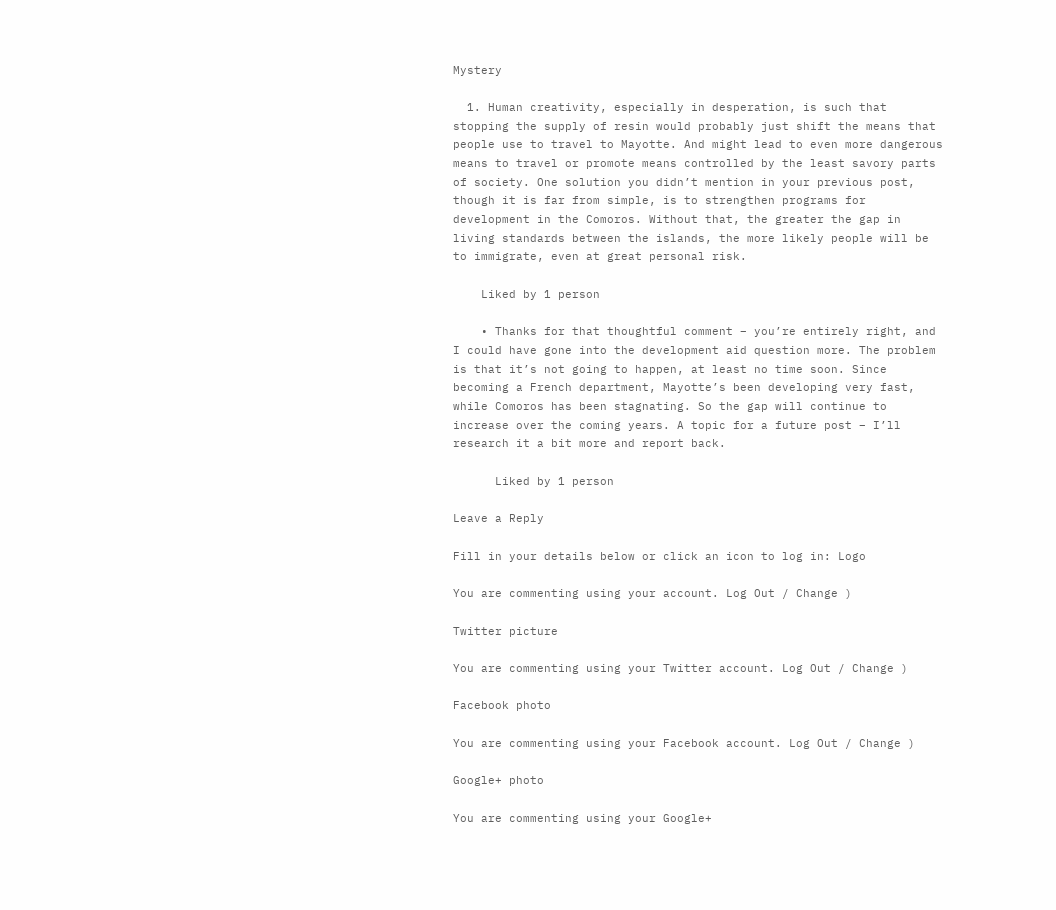Mystery

  1. Human creativity, especially in desperation, is such that stopping the supply of resin would probably just shift the means that people use to travel to Mayotte. And might lead to even more dangerous means to travel or promote means controlled by the least savory parts of society. One solution you didn’t mention in your previous post, though it is far from simple, is to strengthen programs for development in the Comoros. Without that, the greater the gap in living standards between the islands, the more likely people will be to immigrate, even at great personal risk.

    Liked by 1 person

    • Thanks for that thoughtful comment – you’re entirely right, and I could have gone into the development aid question more. The problem is that it’s not going to happen, at least no time soon. Since becoming a French department, Mayotte’s been developing very fast, while Comoros has been stagnating. So the gap will continue to increase over the coming years. A topic for a future post – I’ll research it a bit more and report back.

      Liked by 1 person

Leave a Reply

Fill in your details below or click an icon to log in: Logo

You are commenting using your account. Log Out / Change )

Twitter picture

You are commenting using your Twitter account. Log Out / Change )

Facebook photo

You are commenting using your Facebook account. Log Out / Change )

Google+ photo

You are commenting using your Google+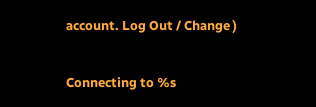account. Log Out / Change )

Connecting to %s